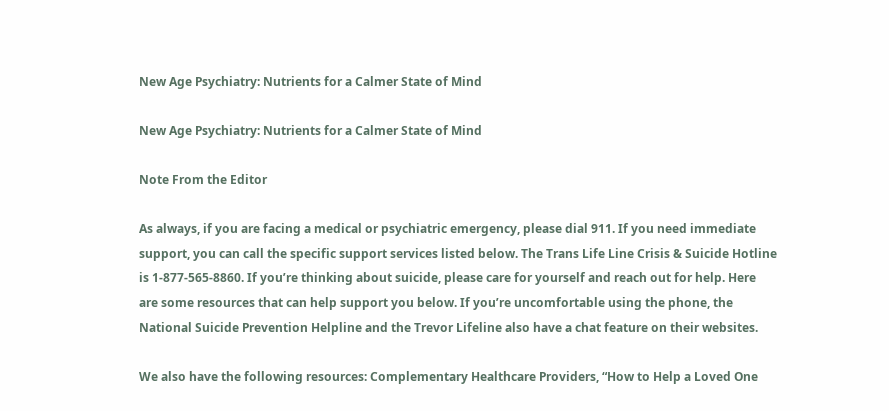New Age Psychiatry: Nutrients for a Calmer State of Mind

New Age Psychiatry: Nutrients for a Calmer State of Mind

Note From the Editor

As always, if you are facing a medical or psychiatric emergency, please dial 911. If you need immediate support, you can call the specific support services listed below. The Trans Life Line Crisis & Suicide Hotline is 1-877-565-8860. If you’re thinking about suicide, please care for yourself and reach out for help. Here are some resources that can help support you below. If you’re uncomfortable using the phone, the National Suicide Prevention Helpline and the Trevor Lifeline also have a chat feature on their websites.

We also have the following resources: Complementary Healthcare Providers, “How to Help a Loved One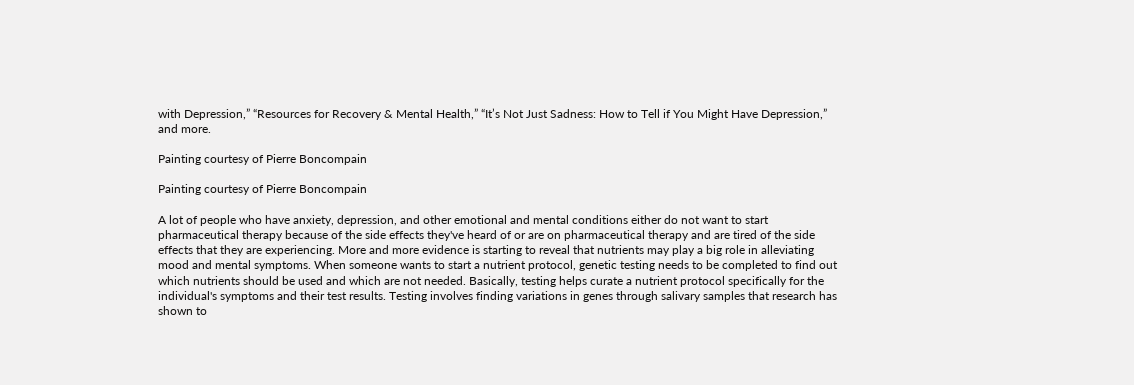with Depression,” “Resources for Recovery & Mental Health,” “It’s Not Just Sadness: How to Tell if You Might Have Depression,” and more.

Painting courtesy of Pierre Boncompain

Painting courtesy of Pierre Boncompain

A lot of people who have anxiety, depression, and other emotional and mental conditions either do not want to start pharmaceutical therapy because of the side effects they've heard of or are on pharmaceutical therapy and are tired of the side effects that they are experiencing. More and more evidence is starting to reveal that nutrients may play a big role in alleviating mood and mental symptoms. When someone wants to start a nutrient protocol, genetic testing needs to be completed to find out which nutrients should be used and which are not needed. Basically, testing helps curate a nutrient protocol specifically for the individual's symptoms and their test results. Testing involves finding variations in genes through salivary samples that research has shown to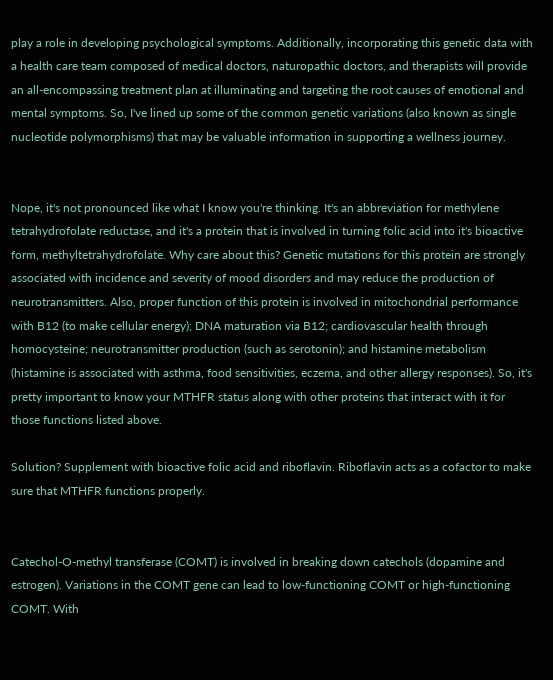play a role in developing psychological symptoms. Additionally, incorporating this genetic data with a health care team composed of medical doctors, naturopathic doctors, and therapists will provide an all-encompassing treatment plan at illuminating and targeting the root causes of emotional and mental symptoms. So, I've lined up some of the common genetic variations (also known as single nucleotide polymorphisms) that may be valuable information in supporting a wellness journey.


Nope, it's not pronounced like what I know you're thinking. It's an abbreviation for methylene tetrahydrofolate reductase, and it's a protein that is involved in turning folic acid into it's bioactive form, methyltetrahydrofolate. Why care about this? Genetic mutations for this protein are strongly associated with incidence and severity of mood disorders and may reduce the production of neurotransmitters. Also, proper function of this protein is involved in mitochondrial performance with B12 (to make cellular energy); DNA maturation via B12; cardiovascular health through homocysteine; neurotransmitter production (such as serotonin); and histamine metabolism (histamine is associated with asthma, food sensitivities, eczema, and other allergy responses). So, it's pretty important to know your MTHFR status along with other proteins that interact with it for those functions listed above.

Solution? Supplement with bioactive folic acid and riboflavin. Riboflavin acts as a cofactor to make sure that MTHFR functions properly.


Catechol-O-methyl transferase (COMT) is involved in breaking down catechols (dopamine and estrogen). Variations in the COMT gene can lead to low-functioning COMT or high-functioning COMT. With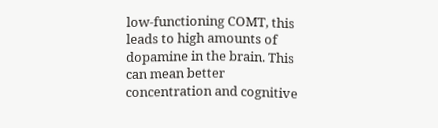low-functioning COMT, this leads to high amounts of dopamine in the brain. This can mean better concentration and cognitive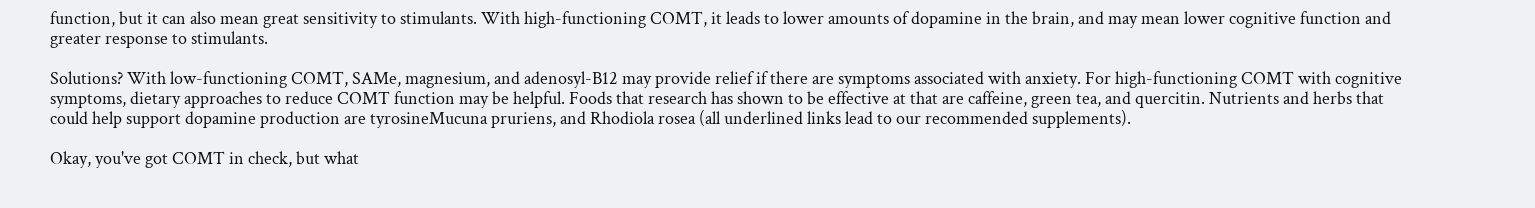function, but it can also mean great sensitivity to stimulants. With high-functioning COMT, it leads to lower amounts of dopamine in the brain, and may mean lower cognitive function and greater response to stimulants.

Solutions? With low-functioning COMT, SAMe, magnesium, and adenosyl-B12 may provide relief if there are symptoms associated with anxiety. For high-functioning COMT with cognitive symptoms, dietary approaches to reduce COMT function may be helpful. Foods that research has shown to be effective at that are caffeine, green tea, and quercitin. Nutrients and herbs that could help support dopamine production are tyrosineMucuna pruriens, and Rhodiola rosea (all underlined links lead to our recommended supplements).

Okay, you've got COMT in check, but what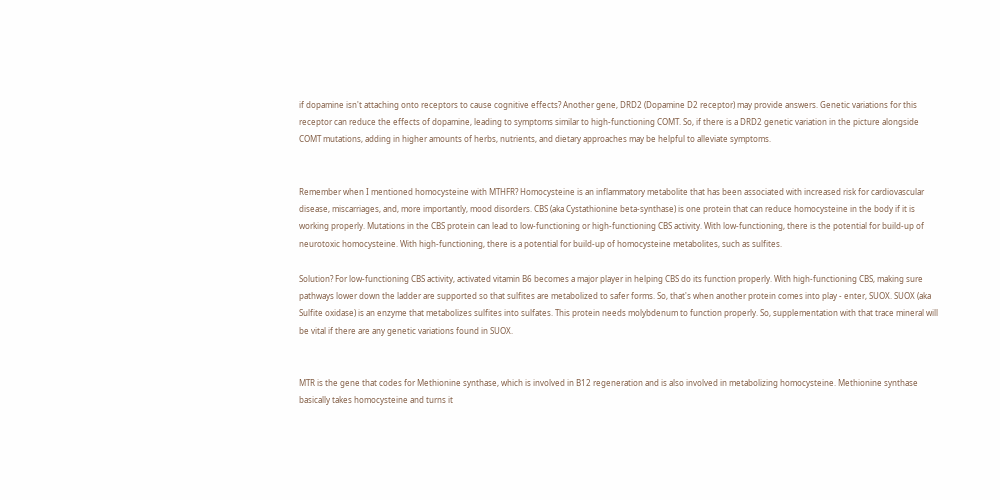if dopamine isn't attaching onto receptors to cause cognitive effects? Another gene, DRD2 (Dopamine D2 receptor) may provide answers. Genetic variations for this receptor can reduce the effects of dopamine, leading to symptoms similar to high-functioning COMT. So, if there is a DRD2 genetic variation in the picture alongside COMT mutations, adding in higher amounts of herbs, nutrients, and dietary approaches may be helpful to alleviate symptoms.


Remember when I mentioned homocysteine with MTHFR? Homocysteine is an inflammatory metabolite that has been associated with increased risk for cardiovascular disease, miscarriages, and, more importantly, mood disorders. CBS (aka Cystathionine beta-synthase) is one protein that can reduce homocysteine in the body if it is working properly. Mutations in the CBS protein can lead to low-functioning or high-functioning CBS activity. With low-functioning, there is the potential for build-up of neurotoxic homocysteine. With high-functioning, there is a potential for build-up of homocysteine metabolites, such as sulfites.

Solution? For low-functioning CBS activity, activated vitamin B6 becomes a major player in helping CBS do its function properly. With high-functioning CBS, making sure pathways lower down the ladder are supported so that sulfites are metabolized to safer forms. So, that's when another protein comes into play - enter, SUOX. SUOX (aka Sulfite oxidase) is an enzyme that metabolizes sulfites into sulfates. This protein needs molybdenum to function properly. So, supplementation with that trace mineral will be vital if there are any genetic variations found in SUOX.


MTR is the gene that codes for Methionine synthase, which is involved in B12 regeneration and is also involved in metabolizing homocysteine. Methionine synthase basically takes homocysteine and turns it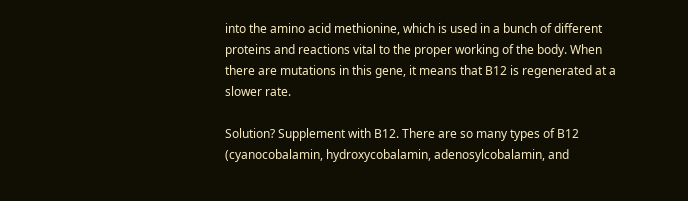into the amino acid methionine, which is used in a bunch of different proteins and reactions vital to the proper working of the body. When there are mutations in this gene, it means that B12 is regenerated at a slower rate.

Solution? Supplement with B12. There are so many types of B12 (cyanocobalamin, hydroxycobalamin, adenosylcobalamin, and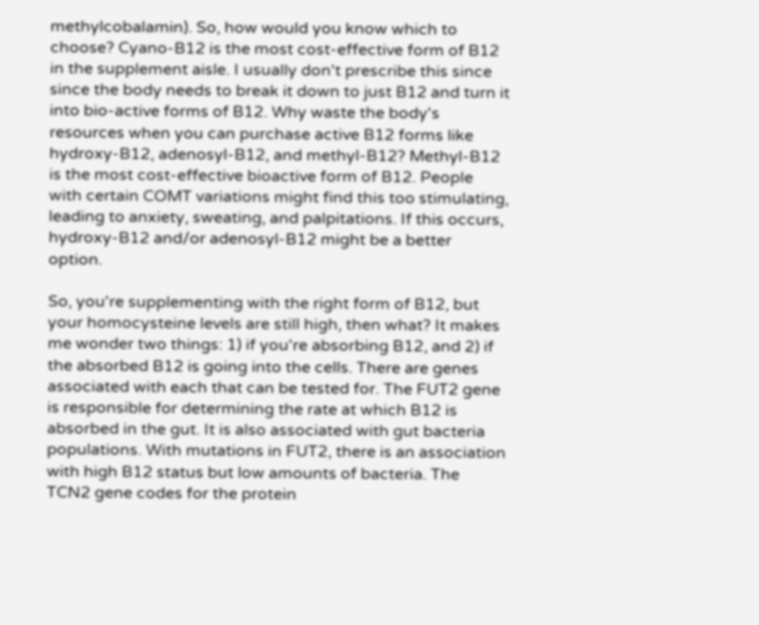methylcobalamin). So, how would you know which to choose? Cyano-B12 is the most cost-effective form of B12 in the supplement aisle. I usually don't prescribe this since since the body needs to break it down to just B12 and turn it into bio-active forms of B12. Why waste the body's resources when you can purchase active B12 forms like hydroxy-B12, adenosyl-B12, and methyl-B12? Methyl-B12 is the most cost-effective bioactive form of B12. People with certain COMT variations might find this too stimulating, leading to anxiety, sweating, and palpitations. If this occurs, hydroxy-B12 and/or adenosyl-B12 might be a better option.

So, you're supplementing with the right form of B12, but your homocysteine levels are still high, then what? It makes me wonder two things: 1) if you're absorbing B12, and 2) if the absorbed B12 is going into the cells. There are genes associated with each that can be tested for. The FUT2 gene is responsible for determining the rate at which B12 is absorbed in the gut. It is also associated with gut bacteria populations. With mutations in FUT2, there is an association with high B12 status but low amounts of bacteria. The TCN2 gene codes for the protein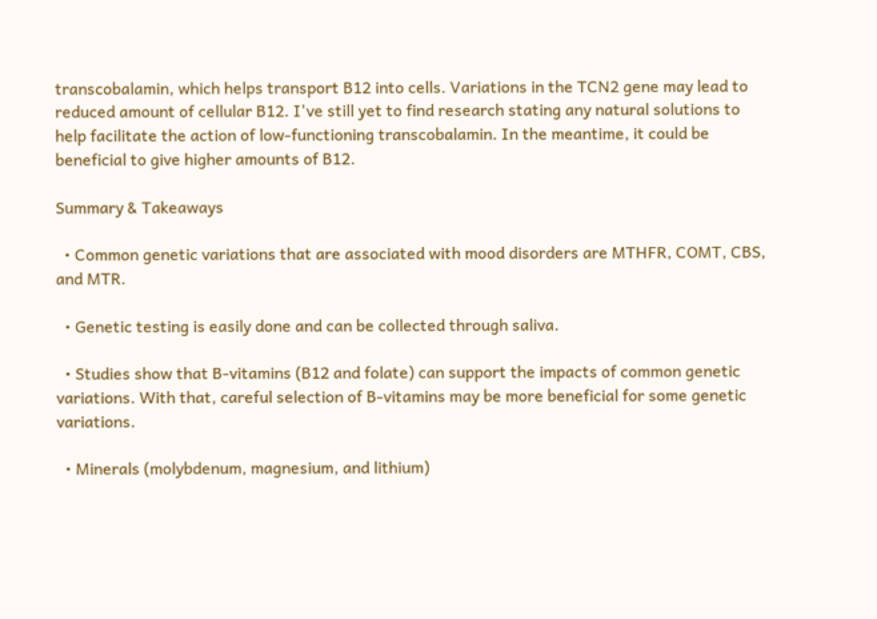transcobalamin, which helps transport B12 into cells. Variations in the TCN2 gene may lead to reduced amount of cellular B12. I've still yet to find research stating any natural solutions to help facilitate the action of low-functioning transcobalamin. In the meantime, it could be beneficial to give higher amounts of B12.

Summary & Takeaways

  • Common genetic variations that are associated with mood disorders are MTHFR, COMT, CBS, and MTR.

  • Genetic testing is easily done and can be collected through saliva.

  • Studies show that B-vitamins (B12 and folate) can support the impacts of common genetic variations. With that, careful selection of B-vitamins may be more beneficial for some genetic variations.

  • Minerals (molybdenum, magnesium, and lithium)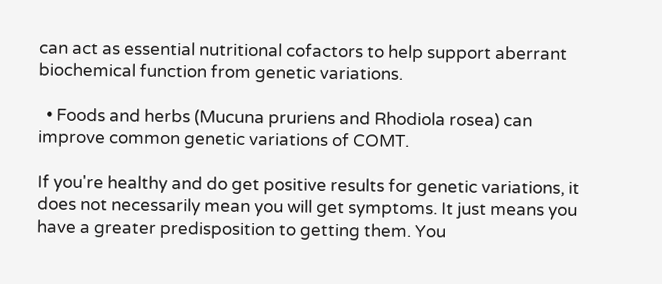can act as essential nutritional cofactors to help support aberrant biochemical function from genetic variations.

  • Foods and herbs (Mucuna pruriens and Rhodiola rosea) can improve common genetic variations of COMT.

If you're healthy and do get positive results for genetic variations, it does not necessarily mean you will get symptoms. It just means you have a greater predisposition to getting them. You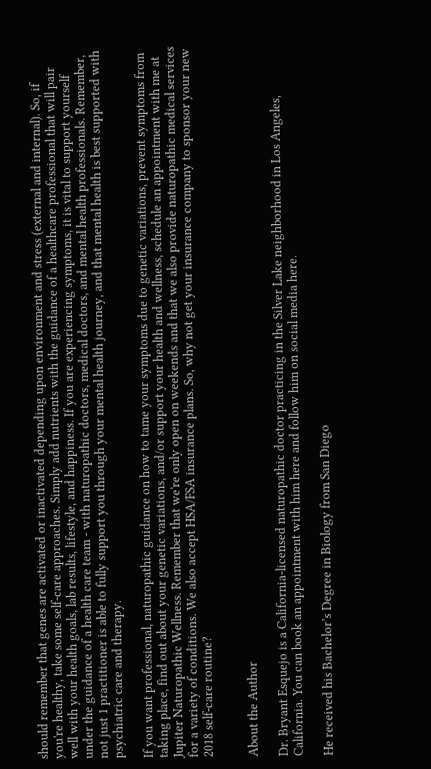should remember that genes are activated or inactivated depending upon environment and stress (external and internal). So, if you're healthy, take some self-care approaches. Simply add nutrients with the guidance of a healthcare professional that will pair well with your health goals, lab results, lifestyle, and happiness. If you are experiencing symptoms, it is vital to support yourself under the guidance of a health care team - with naturopathic doctors, medical doctors, and mental health professionals. Remember, not just 1 practitioner is able to fully support you through your mental health journey, and that mental health is best supported with psychiatric care and therapy.

If you want professional, naturopathic guidance on how to tame your symptoms due to genetic variations, prevent symptoms from taking place, find out about your genetic variations, and/or support your health and wellness, schedule an appointment with me at Jupiter Naturopathic Wellness. Remember that we're only open on weekends and that we also provide naturopathic medical services for a variety of conditions. We also accept HSA/FSA insurance plans. So, why not get your insurance company to sponsor your new 2018 self-care routine?


About the Author

Dr. Bryant Esquejo is a California-licensed naturopathic doctor practicing in the Silver Lake neighborhood in Los Angeles, California. You can book an appointment with him here and follow him on social media here.

He received his Bachelor’s Degree in Biology from San Diego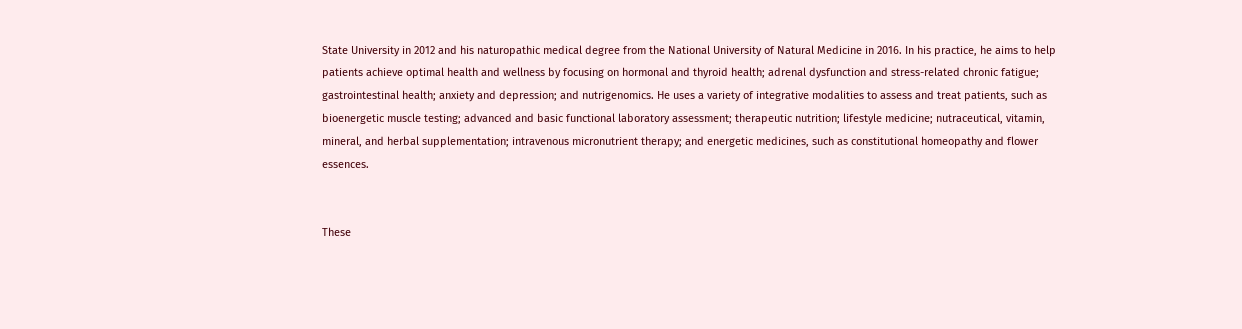State University in 2012 and his naturopathic medical degree from the National University of Natural Medicine in 2016. In his practice, he aims to help patients achieve optimal health and wellness by focusing on hormonal and thyroid health; adrenal dysfunction and stress-related chronic fatigue; gastrointestinal health; anxiety and depression; and nutrigenomics. He uses a variety of integrative modalities to assess and treat patients, such as bioenergetic muscle testing; advanced and basic functional laboratory assessment; therapeutic nutrition; lifestyle medicine; nutraceutical, vitamin, mineral, and herbal supplementation; intravenous micronutrient therapy; and energetic medicines, such as constitutional homeopathy and flower essences.


These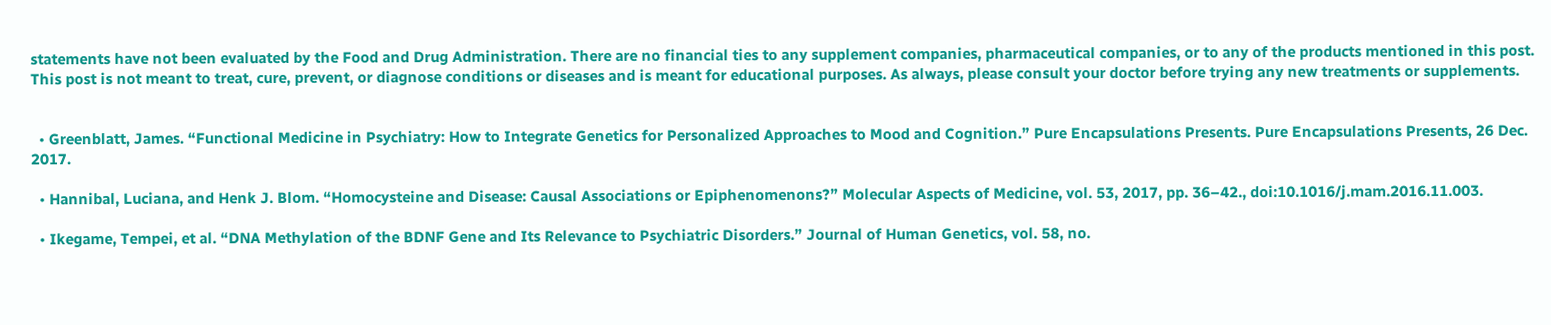statements have not been evaluated by the Food and Drug Administration. There are no financial ties to any supplement companies, pharmaceutical companies, or to any of the products mentioned in this post. This post is not meant to treat, cure, prevent, or diagnose conditions or diseases and is meant for educational purposes. As always, please consult your doctor before trying any new treatments or supplements.


  • Greenblatt, James. “Functional Medicine in Psychiatry: How to Integrate Genetics for Personalized Approaches to Mood and Cognition.” Pure Encapsulations Presents. Pure Encapsulations Presents, 26 Dec. 2017.

  • Hannibal, Luciana, and Henk J. Blom. “Homocysteine and Disease: Causal Associations or Epiphenomenons?” Molecular Aspects of Medicine, vol. 53, 2017, pp. 36–42., doi:10.1016/j.mam.2016.11.003.

  • Ikegame, Tempei, et al. “DNA Methylation of the BDNF Gene and Its Relevance to Psychiatric Disorders.” Journal of Human Genetics, vol. 58, no.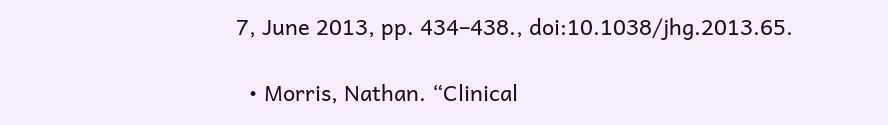7, June 2013, pp. 434–438., doi:10.1038/jhg.2013.65.

  • Morris, Nathan. “Clinical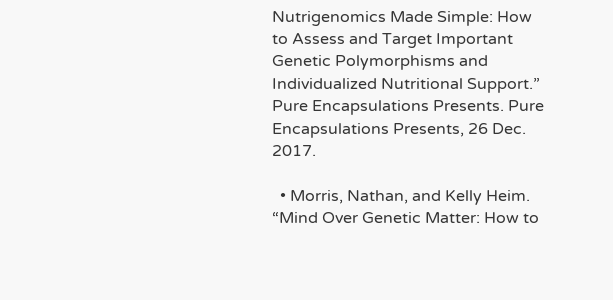Nutrigenomics Made Simple: How to Assess and Target Important Genetic Polymorphisms and Individualized Nutritional Support.” Pure Encapsulations Presents. Pure Encapsulations Presents, 26 Dec. 2017.

  • Morris, Nathan, and Kelly Heim. “Mind Over Genetic Matter: How to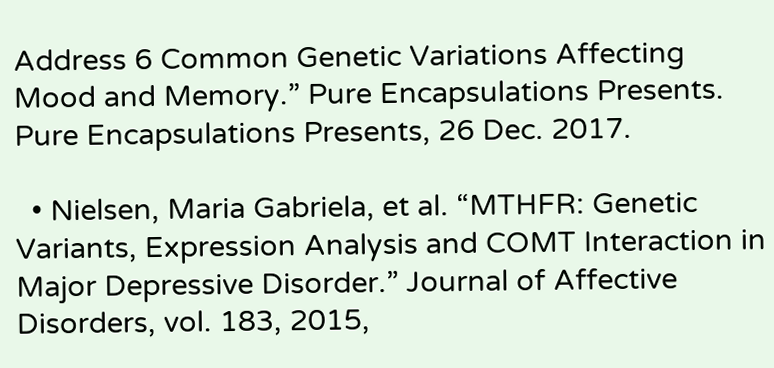Address 6 Common Genetic Variations Affecting Mood and Memory.” Pure Encapsulations Presents. Pure Encapsulations Presents, 26 Dec. 2017.

  • Nielsen, Maria Gabriela, et al. “MTHFR: Genetic Variants, Expression Analysis and COMT Interaction in Major Depressive Disorder.” Journal of Affective Disorders, vol. 183, 2015,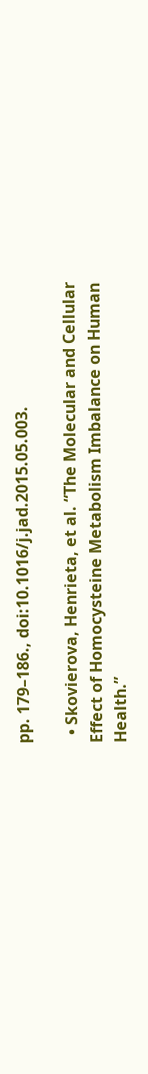pp. 179–186., doi:10.1016/j.jad.2015.05.003.

  • Skovierova, Henrieta, et al. “The Molecular and Cellular Effect of Homocysteine Metabolism Imbalance on Human Health.”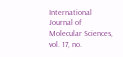International Journal of Molecular Sciences, vol. 17, no.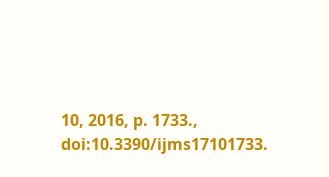10, 2016, p. 1733., doi:10.3390/ijms17101733.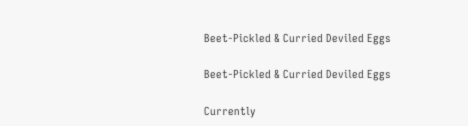Beet-Pickled & Curried Deviled Eggs

Beet-Pickled & Curried Deviled Eggs

Currently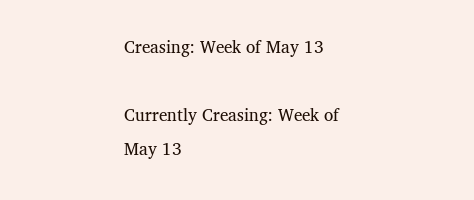Creasing: Week of May 13

Currently Creasing: Week of May 13